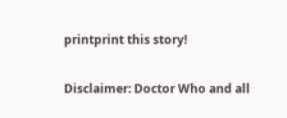printprint this story!

Disclaimer: Doctor Who and all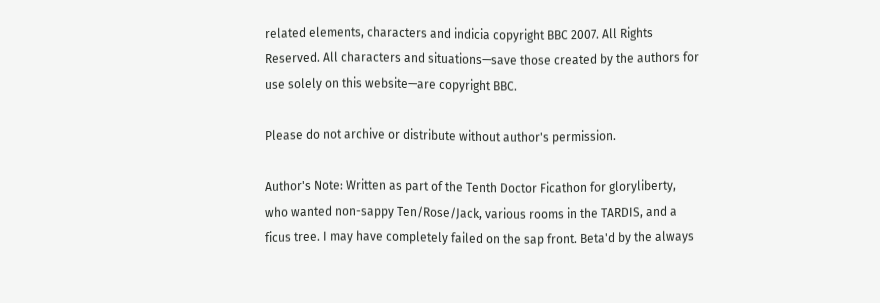related elements, characters and indicia copyright BBC 2007. All Rights Reserved. All characters and situations—save those created by the authors for use solely on this website—are copyright BBC.

Please do not archive or distribute without author's permission.

Author's Note: Written as part of the Tenth Doctor Ficathon for gloryliberty, who wanted non-sappy Ten/Rose/Jack, various rooms in the TARDIS, and a ficus tree. I may have completely failed on the sap front. Beta'd by the always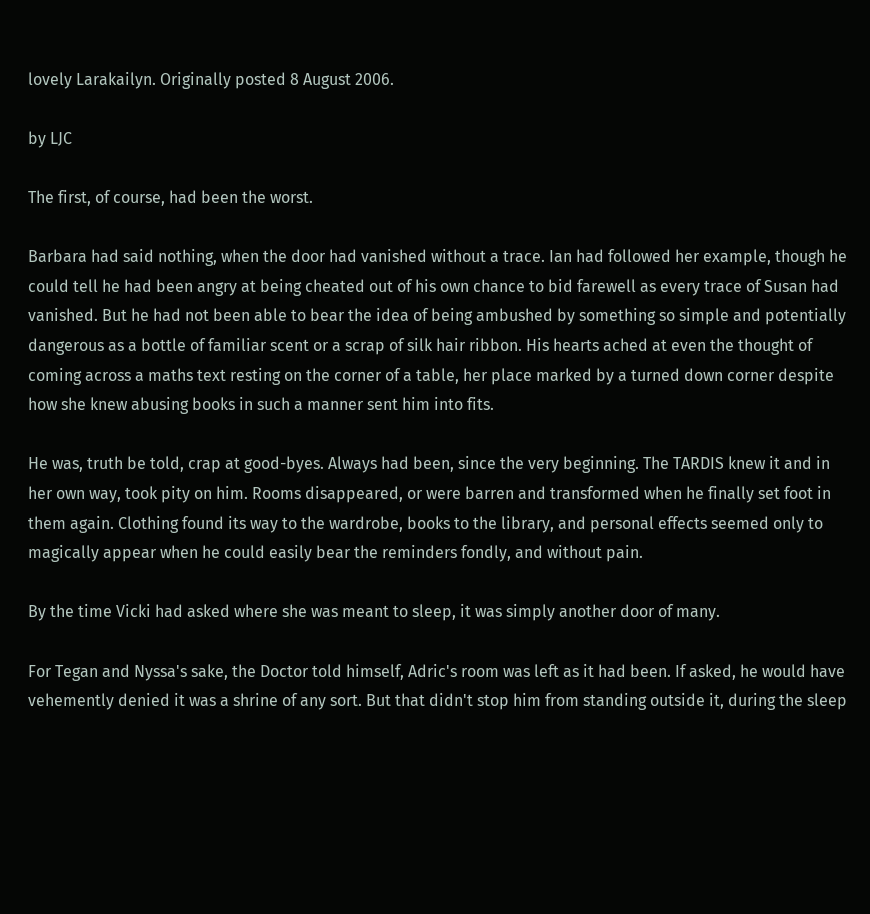lovely Larakailyn. Originally posted 8 August 2006.

by LJC

The first, of course, had been the worst.

Barbara had said nothing, when the door had vanished without a trace. Ian had followed her example, though he could tell he had been angry at being cheated out of his own chance to bid farewell as every trace of Susan had vanished. But he had not been able to bear the idea of being ambushed by something so simple and potentially dangerous as a bottle of familiar scent or a scrap of silk hair ribbon. His hearts ached at even the thought of coming across a maths text resting on the corner of a table, her place marked by a turned down corner despite how she knew abusing books in such a manner sent him into fits.

He was, truth be told, crap at good-byes. Always had been, since the very beginning. The TARDIS knew it and in her own way, took pity on him. Rooms disappeared, or were barren and transformed when he finally set foot in them again. Clothing found its way to the wardrobe, books to the library, and personal effects seemed only to magically appear when he could easily bear the reminders fondly, and without pain.

By the time Vicki had asked where she was meant to sleep, it was simply another door of many.

For Tegan and Nyssa's sake, the Doctor told himself, Adric's room was left as it had been. If asked, he would have vehemently denied it was a shrine of any sort. But that didn't stop him from standing outside it, during the sleep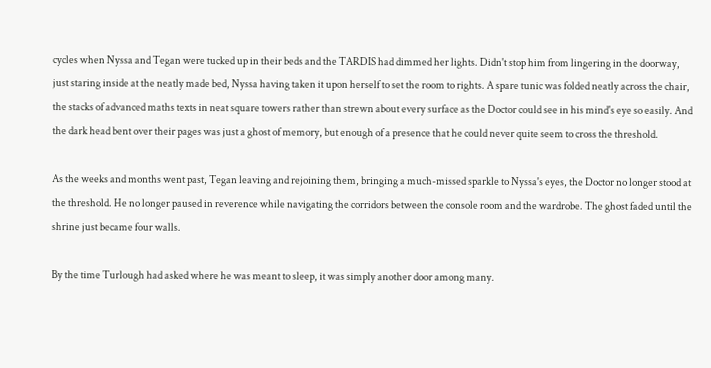cycles when Nyssa and Tegan were tucked up in their beds and the TARDIS had dimmed her lights. Didn't stop him from lingering in the doorway, just staring inside at the neatly made bed, Nyssa having taken it upon herself to set the room to rights. A spare tunic was folded neatly across the chair, the stacks of advanced maths texts in neat square towers rather than strewn about every surface as the Doctor could see in his mind's eye so easily. And the dark head bent over their pages was just a ghost of memory, but enough of a presence that he could never quite seem to cross the threshold.

As the weeks and months went past, Tegan leaving and rejoining them, bringing a much-missed sparkle to Nyssa's eyes, the Doctor no longer stood at the threshold. He no longer paused in reverence while navigating the corridors between the console room and the wardrobe. The ghost faded until the shrine just became four walls.

By the time Turlough had asked where he was meant to sleep, it was simply another door among many.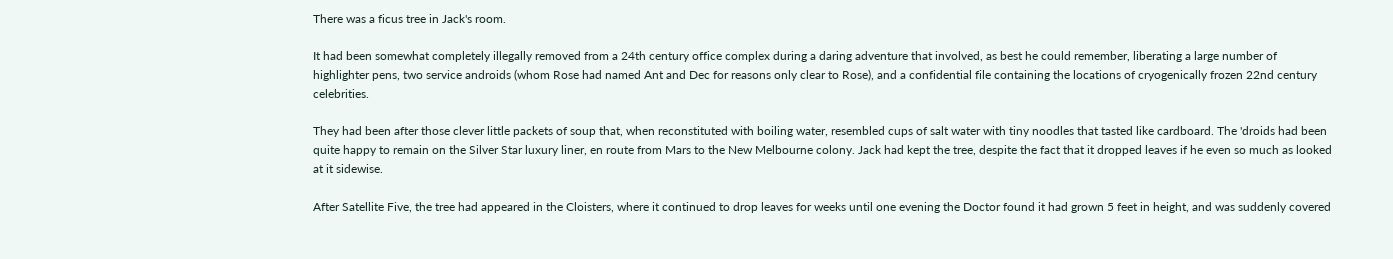There was a ficus tree in Jack's room.

It had been somewhat completely illegally removed from a 24th century office complex during a daring adventure that involved, as best he could remember, liberating a large number of highlighter pens, two service androids (whom Rose had named Ant and Dec for reasons only clear to Rose), and a confidential file containing the locations of cryogenically frozen 22nd century celebrities.

They had been after those clever little packets of soup that, when reconstituted with boiling water, resembled cups of salt water with tiny noodles that tasted like cardboard. The 'droids had been quite happy to remain on the Silver Star luxury liner, en route from Mars to the New Melbourne colony. Jack had kept the tree, despite the fact that it dropped leaves if he even so much as looked at it sidewise.

After Satellite Five, the tree had appeared in the Cloisters, where it continued to drop leaves for weeks until one evening the Doctor found it had grown 5 feet in height, and was suddenly covered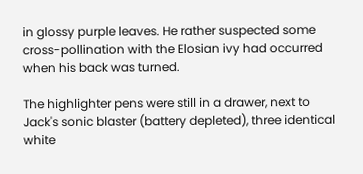in glossy purple leaves. He rather suspected some cross-pollination with the Elosian ivy had occurred when his back was turned.

The highlighter pens were still in a drawer, next to Jack's sonic blaster (battery depleted), three identical white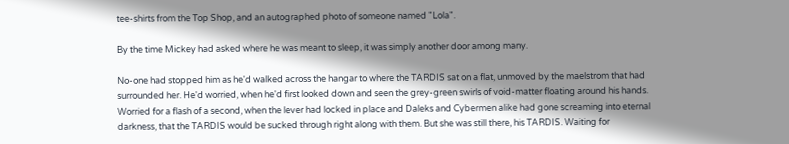tee-shirts from the Top Shop, and an autographed photo of someone named "Lola".

By the time Mickey had asked where he was meant to sleep, it was simply another door among many.

No-one had stopped him as he'd walked across the hangar to where the TARDIS sat on a flat, unmoved by the maelstrom that had surrounded her. He'd worried, when he'd first looked down and seen the grey-green swirls of void-matter floating around his hands. Worried for a flash of a second, when the lever had locked in place and Daleks and Cybermen alike had gone screaming into eternal darkness, that the TARDIS would be sucked through right along with them. But she was still there, his TARDIS. Waiting for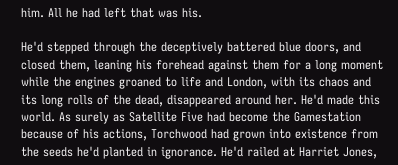him. All he had left that was his.

He'd stepped through the deceptively battered blue doors, and closed them, leaning his forehead against them for a long moment while the engines groaned to life and London, with its chaos and its long rolls of the dead, disappeared around her. He'd made this world. As surely as Satellite Five had become the Gamestation because of his actions, Torchwood had grown into existence from the seeds he'd planted in ignorance. He'd railed at Harriet Jones,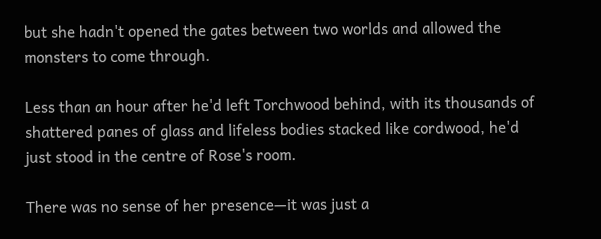but she hadn't opened the gates between two worlds and allowed the monsters to come through.

Less than an hour after he'd left Torchwood behind, with its thousands of shattered panes of glass and lifeless bodies stacked like cordwood, he'd just stood in the centre of Rose's room.

There was no sense of her presence—it was just a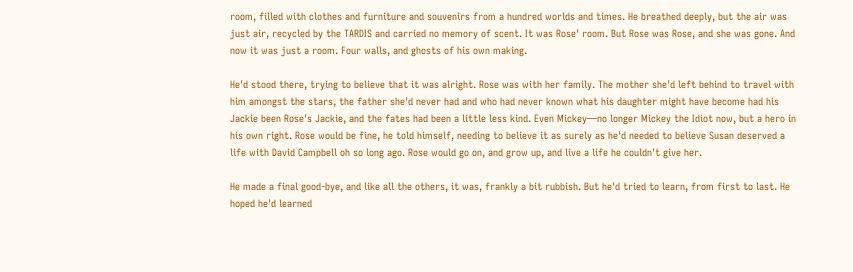room, filled with clothes and furniture and souvenirs from a hundred worlds and times. He breathed deeply, but the air was just air, recycled by the TARDIS and carried no memory of scent. It was Rose' room. But Rose was Rose, and she was gone. And now it was just a room. Four walls, and ghosts of his own making.

He'd stood there, trying to believe that it was alright. Rose was with her family. The mother she'd left behind to travel with him amongst the stars, the father she'd never had and who had never known what his daughter might have become had his Jackie been Rose's Jackie, and the fates had been a little less kind. Even Mickey—no longer Mickey the Idiot now, but a hero in his own right. Rose would be fine, he told himself, needing to believe it as surely as he'd needed to believe Susan deserved a life with David Campbell oh so long ago. Rose would go on, and grow up, and live a life he couldn't give her.

He made a final good-bye, and like all the others, it was, frankly a bit rubbish. But he'd tried to learn, from first to last. He hoped he'd learned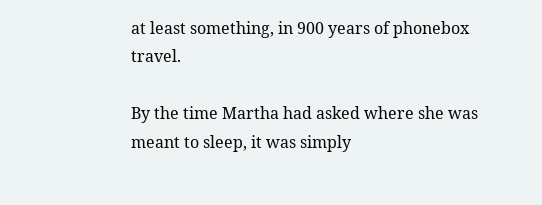at least something, in 900 years of phonebox travel.

By the time Martha had asked where she was meant to sleep, it was simply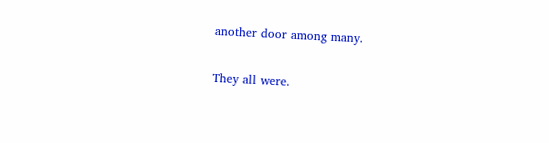another door among many.

They all were.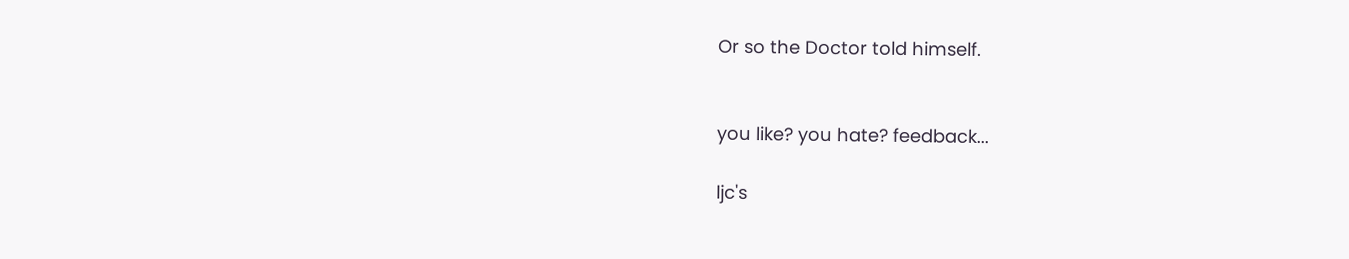Or so the Doctor told himself.


you like? you hate? feedback...

ljc's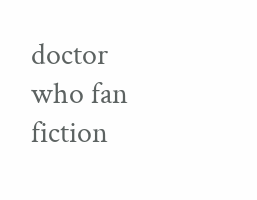doctor who fan fiction